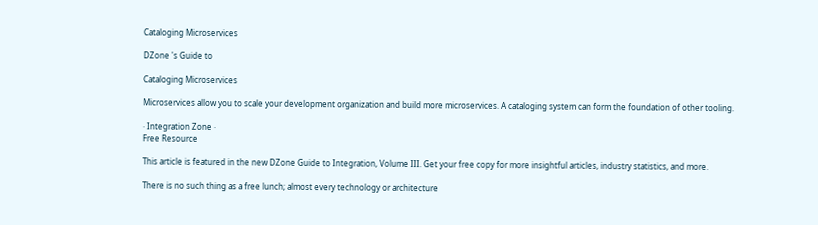Cataloging Microservices

DZone 's Guide to

Cataloging Microservices

Microservices allow you to scale your development organization and build more microservices. A cataloging system can form the foundation of other tooling.

· Integration Zone ·
Free Resource

This article is featured in the new DZone Guide to Integration, Volume III. Get your free copy for more insightful articles, industry statistics, and more.

There is no such thing as a free lunch; almost every technology or architecture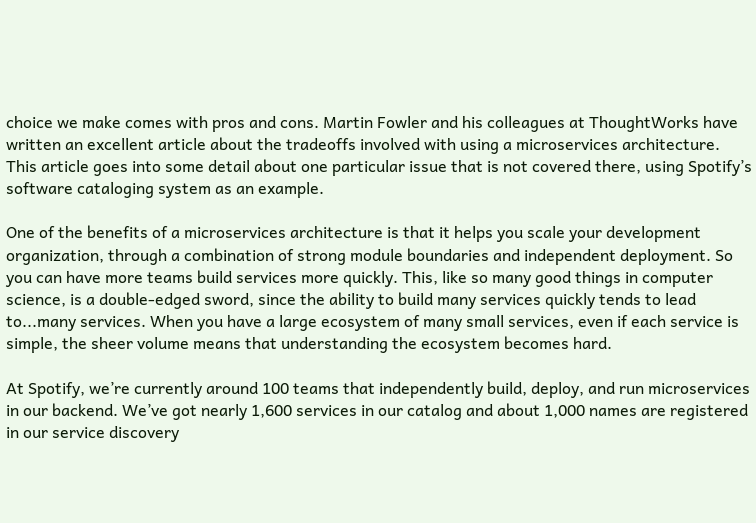choice we make comes with pros and cons. Martin Fowler and his colleagues at ThoughtWorks have written an excellent article about the tradeoffs involved with using a microservices architecture. This article goes into some detail about one particular issue that is not covered there, using Spotify’s software cataloging system as an example.

One of the benefits of a microservices architecture is that it helps you scale your development organization, through a combination of strong module boundaries and independent deployment. So you can have more teams build services more quickly. This, like so many good things in computer science, is a double-edged sword, since the ability to build many services quickly tends to lead to...many services. When you have a large ecosystem of many small services, even if each service is simple, the sheer volume means that understanding the ecosystem becomes hard.

At Spotify, we’re currently around 100 teams that independently build, deploy, and run microservices in our backend. We’ve got nearly 1,600 services in our catalog and about 1,000 names are registered in our service discovery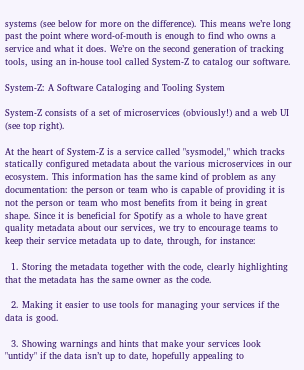systems (see below for more on the difference). This means we’re long past the point where word-of-mouth is enough to find who owns a service and what it does. We’re on the second generation of tracking tools, using an in-house tool called System-Z to catalog our software.

System-Z: A Software Cataloging and Tooling System

System-Z consists of a set of microservices (obviously!) and a web UI (see top right).

At the heart of System-Z is a service called "sysmodel," which tracks statically configured metadata about the various microservices in our ecosystem. This information has the same kind of problem as any documentation: the person or team who is capable of providing it is not the person or team who most benefits from it being in great shape. Since it is beneficial for Spotify as a whole to have great quality metadata about our services, we try to encourage teams to keep their service metadata up to date, through, for instance:

  1. Storing the metadata together with the code, clearly highlighting that the metadata has the same owner as the code.

  2. Making it easier to use tools for managing your services if the data is good.

  3. Showing warnings and hints that make your services look "untidy" if the data isn’t up to date, hopefully appealing to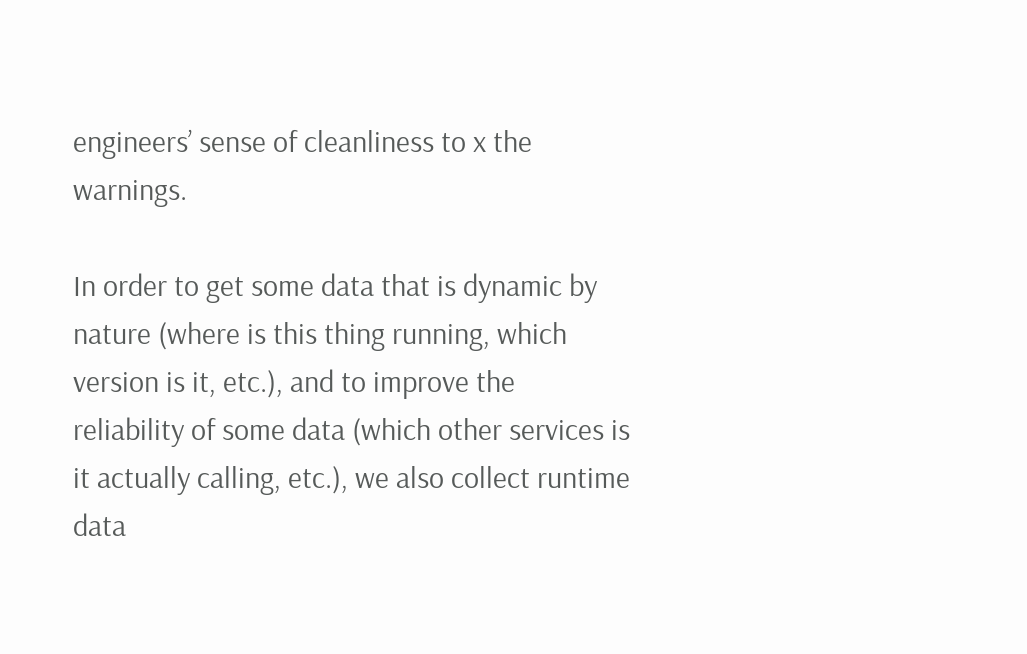engineers’ sense of cleanliness to x the warnings.

In order to get some data that is dynamic by nature (where is this thing running, which version is it, etc.), and to improve the reliability of some data (which other services is it actually calling, etc.), we also collect runtime data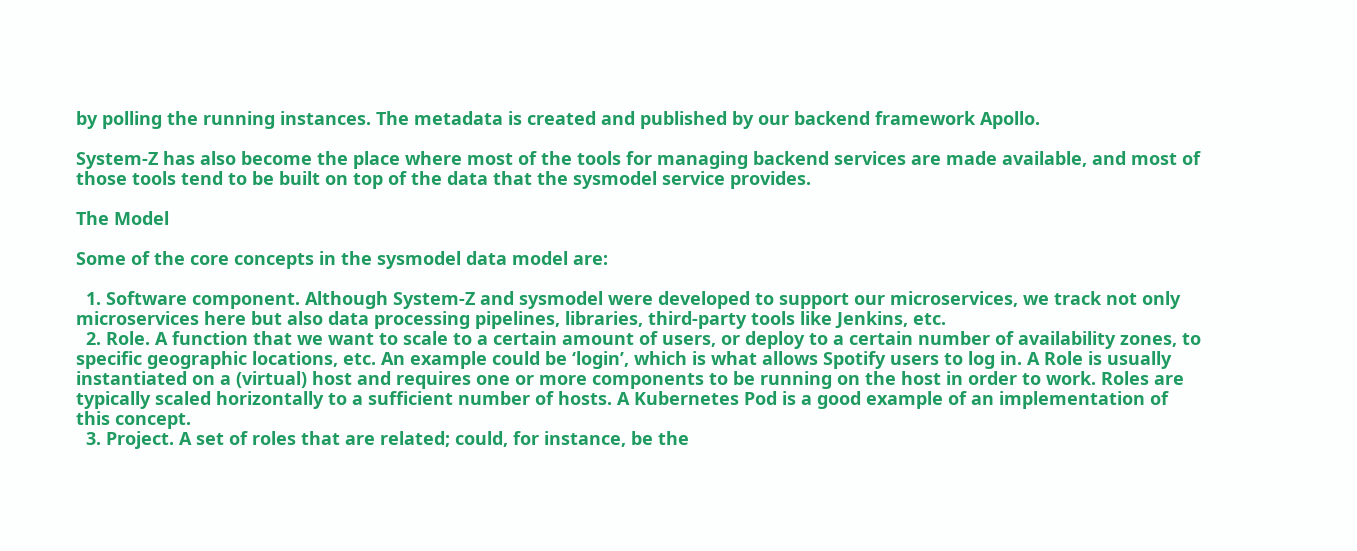by polling the running instances. The metadata is created and published by our backend framework Apollo.

System-Z has also become the place where most of the tools for managing backend services are made available, and most of those tools tend to be built on top of the data that the sysmodel service provides.

The Model

Some of the core concepts in the sysmodel data model are:

  1. Software component. Although System-Z and sysmodel were developed to support our microservices, we track not only microservices here but also data processing pipelines, libraries, third-party tools like Jenkins, etc.
  2. Role. A function that we want to scale to a certain amount of users, or deploy to a certain number of availability zones, to specific geographic locations, etc. An example could be ‘login’, which is what allows Spotify users to log in. A Role is usually instantiated on a (virtual) host and requires one or more components to be running on the host in order to work. Roles are typically scaled horizontally to a sufficient number of hosts. A Kubernetes Pod is a good example of an implementation of this concept.
  3. Project. A set of roles that are related; could, for instance, be the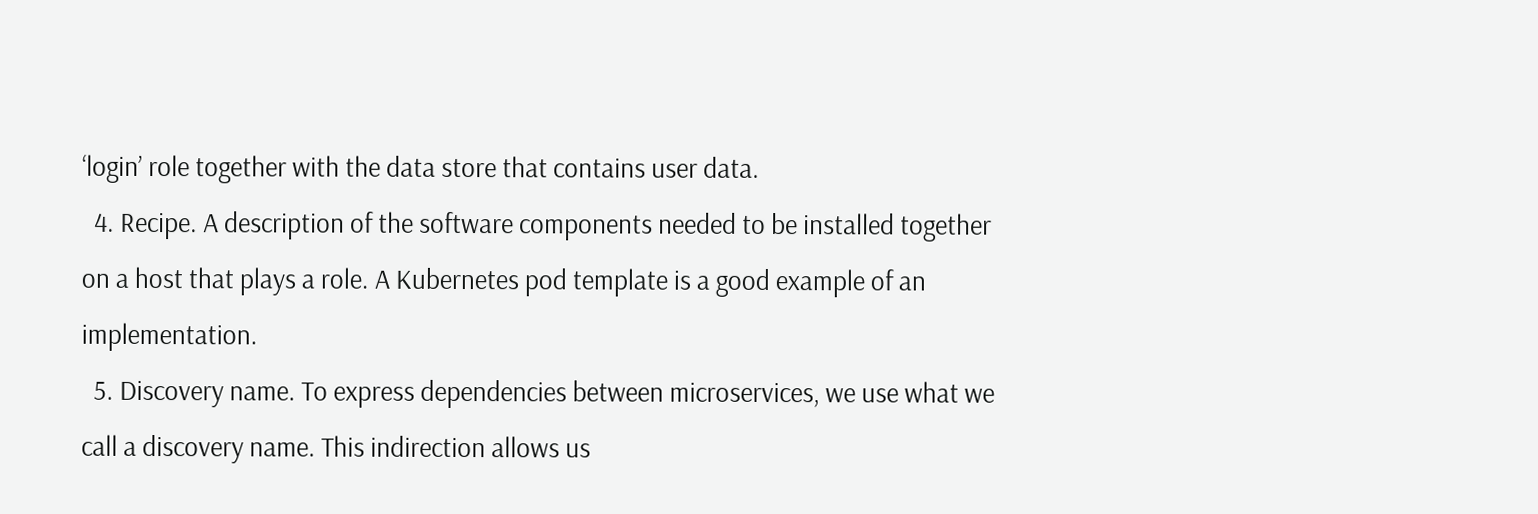‘login’ role together with the data store that contains user data.
  4. Recipe. A description of the software components needed to be installed together on a host that plays a role. A Kubernetes pod template is a good example of an implementation.
  5. Discovery name. To express dependencies between microservices, we use what we call a discovery name. This indirection allows us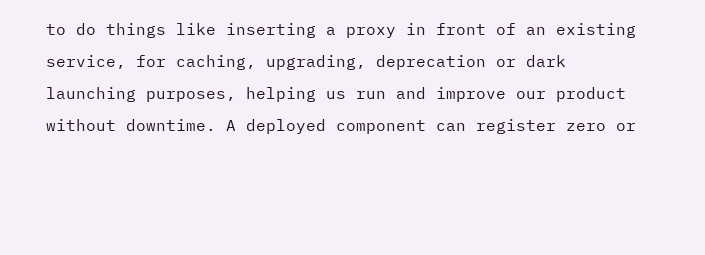to do things like inserting a proxy in front of an existing service, for caching, upgrading, deprecation or dark launching purposes, helping us run and improve our product without downtime. A deployed component can register zero or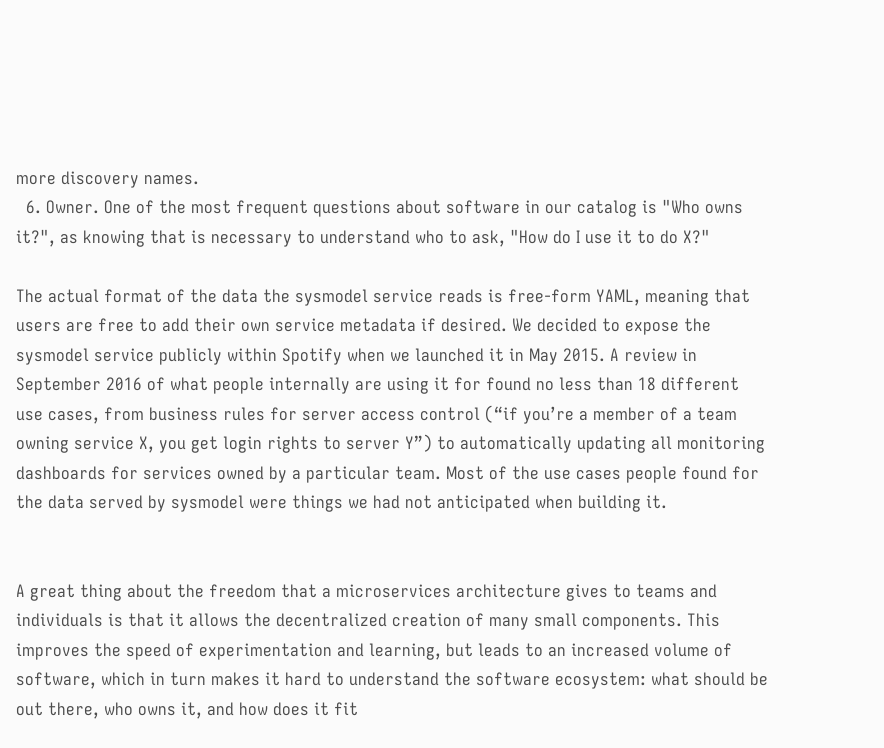more discovery names.
  6. Owner. One of the most frequent questions about software in our catalog is "Who owns it?", as knowing that is necessary to understand who to ask, "How do I use it to do X?"

The actual format of the data the sysmodel service reads is free-form YAML, meaning that users are free to add their own service metadata if desired. We decided to expose the sysmodel service publicly within Spotify when we launched it in May 2015. A review in September 2016 of what people internally are using it for found no less than 18 different use cases, from business rules for server access control (“if you’re a member of a team owning service X, you get login rights to server Y”) to automatically updating all monitoring dashboards for services owned by a particular team. Most of the use cases people found for the data served by sysmodel were things we had not anticipated when building it.


A great thing about the freedom that a microservices architecture gives to teams and individuals is that it allows the decentralized creation of many small components. This improves the speed of experimentation and learning, but leads to an increased volume of software, which in turn makes it hard to understand the software ecosystem: what should be out there, who owns it, and how does it fit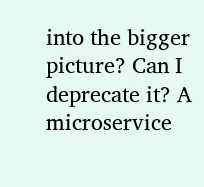into the bigger picture? Can I deprecate it? A microservice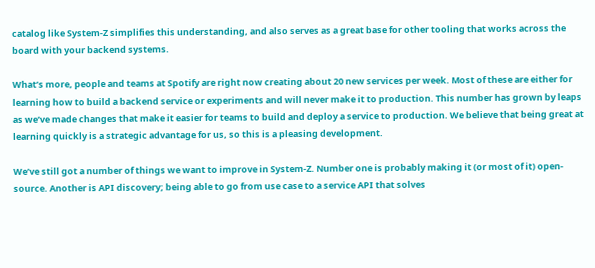catalog like System-Z simplifies this understanding, and also serves as a great base for other tooling that works across the board with your backend systems.

What’s more, people and teams at Spotify are right now creating about 20 new services per week. Most of these are either for learning how to build a backend service or experiments and will never make it to production. This number has grown by leaps as we’ve made changes that make it easier for teams to build and deploy a service to production. We believe that being great at learning quickly is a strategic advantage for us, so this is a pleasing development.

We’ve still got a number of things we want to improve in System-Z. Number one is probably making it (or most of it) open-source. Another is API discovery; being able to go from use case to a service API that solves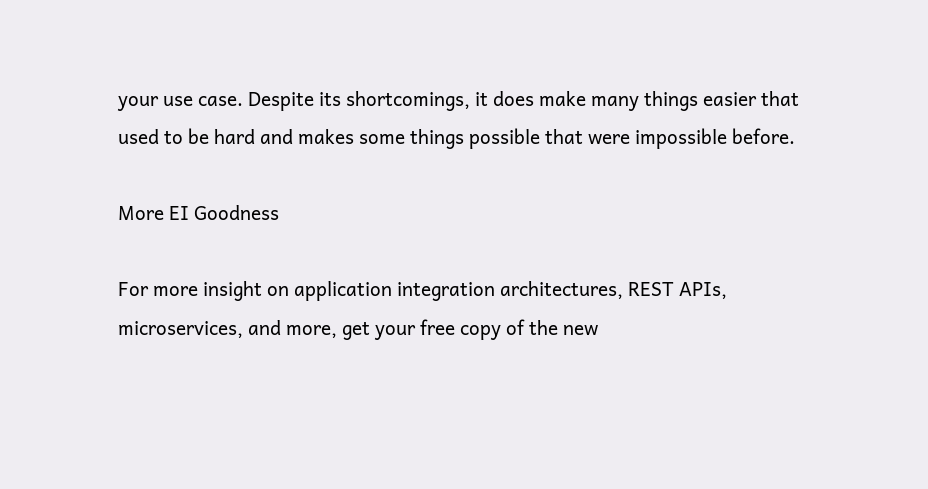your use case. Despite its shortcomings, it does make many things easier that used to be hard and makes some things possible that were impossible before.

More EI Goodness

For more insight on application integration architectures, REST APIs, microservices, and more, get your free copy of the new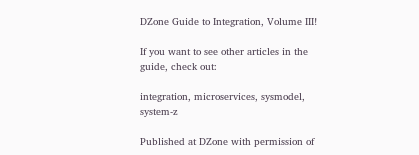DZone Guide to Integration, Volume III!

If you want to see other articles in the guide, check out:

integration, microservices, sysmodel, system-z

Published at DZone with permission of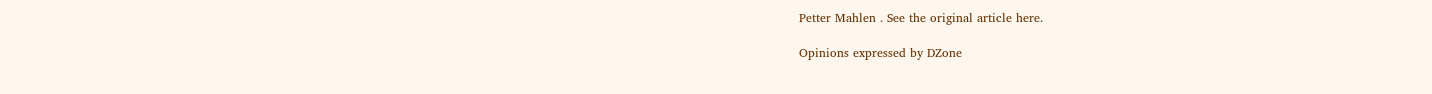Petter Mahlen . See the original article here.

Opinions expressed by DZone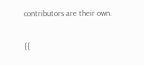contributors are their own.

{{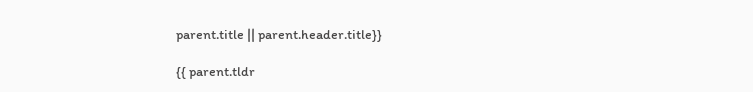parent.title || parent.header.title}}

{{ parent.tldr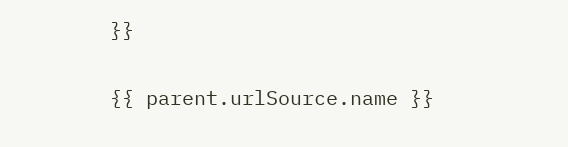}}

{{ parent.urlSource.name }}